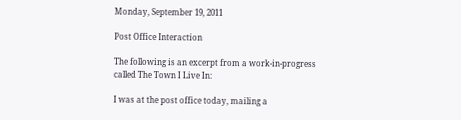Monday, September 19, 2011

Post Office Interaction

The following is an excerpt from a work-in-progress called The Town I Live In:

I was at the post office today, mailing a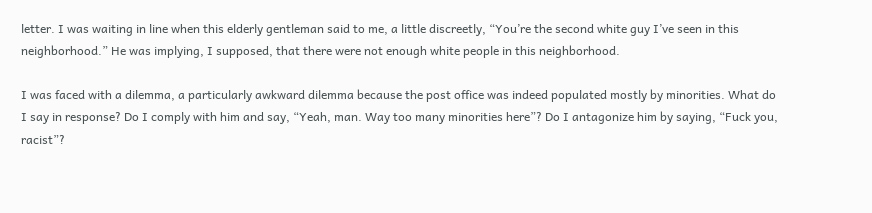letter. I was waiting in line when this elderly gentleman said to me, a little discreetly, “You’re the second white guy I’ve seen in this neighborhood.” He was implying, I supposed, that there were not enough white people in this neighborhood.

I was faced with a dilemma, a particularly awkward dilemma because the post office was indeed populated mostly by minorities. What do I say in response? Do I comply with him and say, “Yeah, man. Way too many minorities here”? Do I antagonize him by saying, “Fuck you, racist”?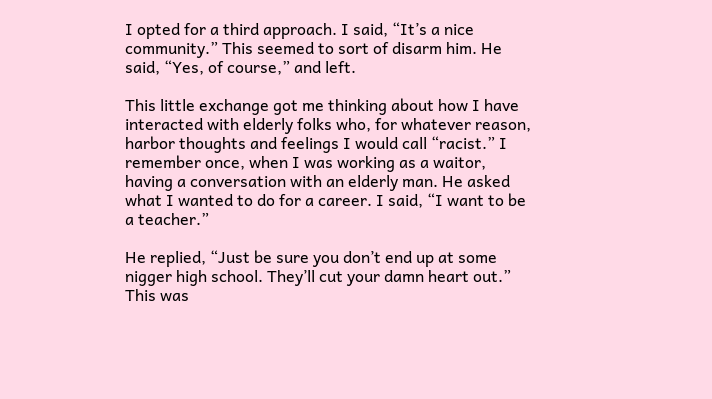I opted for a third approach. I said, “It’s a nice community.” This seemed to sort of disarm him. He said, “Yes, of course,” and left.

This little exchange got me thinking about how I have interacted with elderly folks who, for whatever reason, harbor thoughts and feelings I would call “racist.” I remember once, when I was working as a waitor, having a conversation with an elderly man. He asked what I wanted to do for a career. I said, “I want to be a teacher.”

He replied, “Just be sure you don’t end up at some nigger high school. They’ll cut your damn heart out.” This was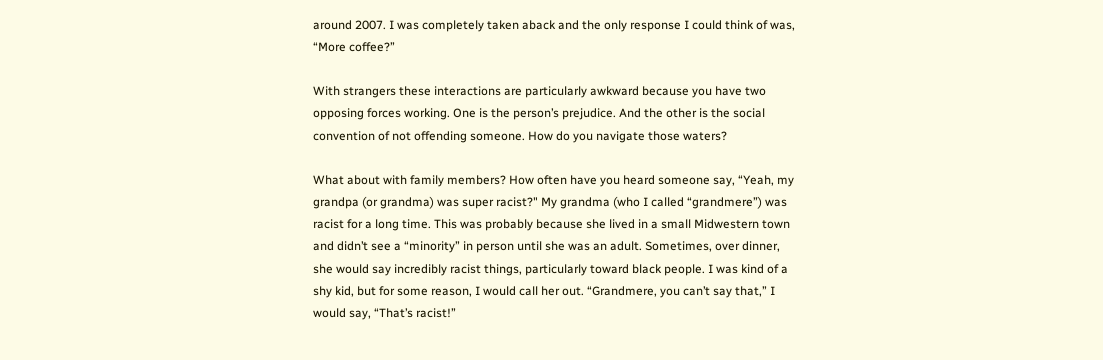around 2007. I was completely taken aback and the only response I could think of was, “More coffee?”

With strangers these interactions are particularly awkward because you have two opposing forces working. One is the person’s prejudice. And the other is the social convention of not offending someone. How do you navigate those waters?

What about with family members? How often have you heard someone say, “Yeah, my grandpa (or grandma) was super racist?" My grandma (who I called “grandmere”) was racist for a long time. This was probably because she lived in a small Midwestern town and didn’t see a “minority” in person until she was an adult. Sometimes, over dinner, she would say incredibly racist things, particularly toward black people. I was kind of a shy kid, but for some reason, I would call her out. “Grandmere, you can’t say that,” I would say, “That’s racist!”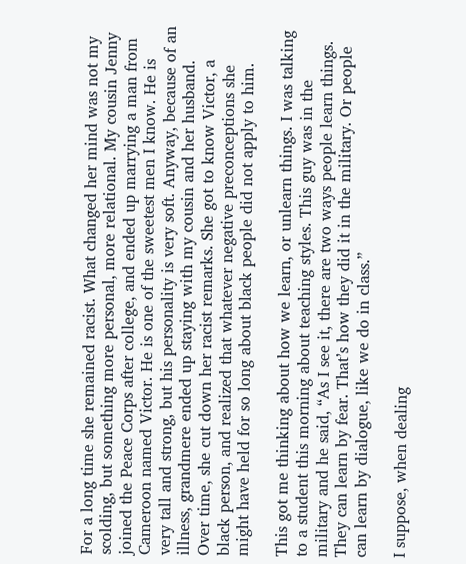For a long time she remained racist. What changed her mind was not my scolding, but something more personal, more relational. My cousin Jenny joined the Peace Corps after college, and ended up marrying a man from Cameroon named Victor. He is one of the sweetest men I know. He is very tall and strong, but his personality is very soft. Anyway, because of an illness, grandmere ended up staying with my cousin and her husband. Over time, she cut down her racist remarks. She got to know Victor, a black person, and realized that whatever negative preconceptions she might have held for so long about black people did not apply to him.

This got me thinking about how we learn, or unlearn things. I was talking to a student this morning about teaching styles. This guy was in the military and he said, “As I see it, there are two ways people learn things. They can learn by fear. That’s how they did it in the military. Or people can learn by dialogue, like we do in class.”

I suppose, when dealing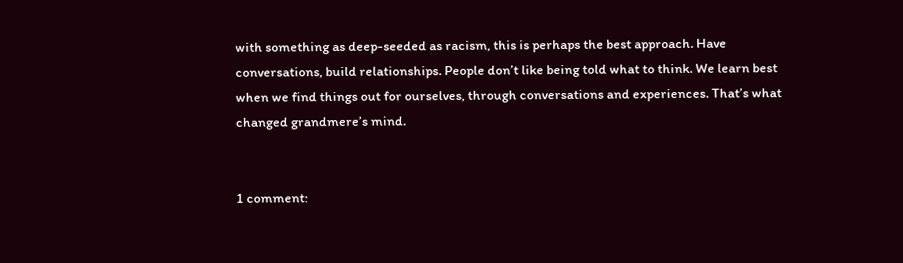with something as deep-seeded as racism, this is perhaps the best approach. Have conversations, build relationships. People don’t like being told what to think. We learn best when we find things out for ourselves, through conversations and experiences. That’s what changed grandmere’s mind.


1 comment: